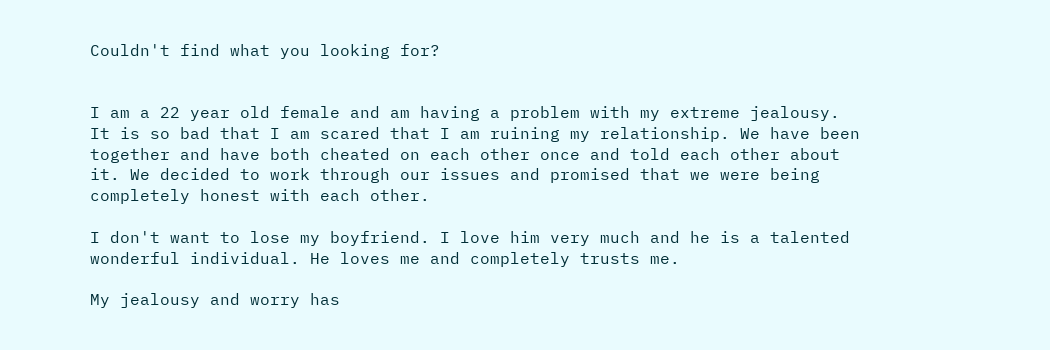Couldn't find what you looking for?


I am a 22 year old female and am having a problem with my extreme jealousy. It is so bad that I am scared that I am ruining my relationship. We have been together and have both cheated on each other once and told each other about it. We decided to work through our issues and promised that we were being completely honest with each other.

I don't want to lose my boyfriend. I love him very much and he is a talented wonderful individual. He loves me and completely trusts me.

My jealousy and worry has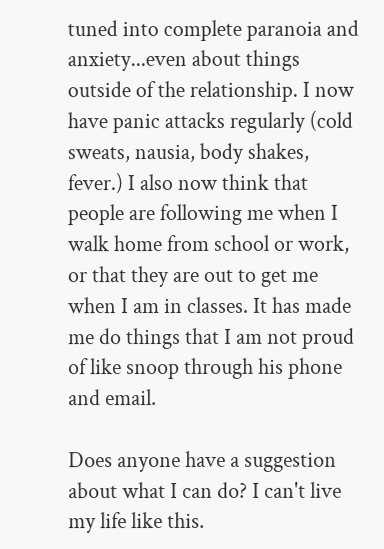tuned into complete paranoia and anxiety...even about things outside of the relationship. I now have panic attacks regularly (cold sweats, nausia, body shakes, fever.) I also now think that people are following me when I walk home from school or work, or that they are out to get me when I am in classes. It has made me do things that I am not proud of like snoop through his phone and email.

Does anyone have a suggestion about what I can do? I can't live my life like this.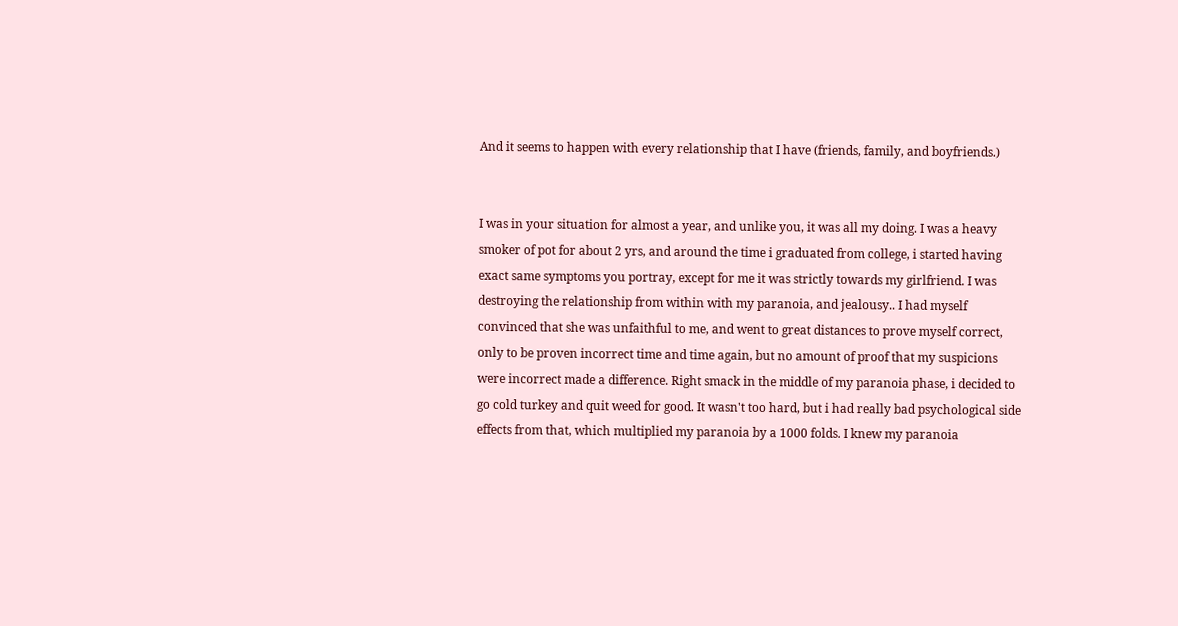And it seems to happen with every relationship that I have (friends, family, and boyfriends.)


I was in your situation for almost a year, and unlike you, it was all my doing. I was a heavy smoker of pot for about 2 yrs, and around the time i graduated from college, i started having exact same symptoms you portray, except for me it was strictly towards my girlfriend. I was destroying the relationship from within with my paranoia, and jealousy.. I had myself convinced that she was unfaithful to me, and went to great distances to prove myself correct, only to be proven incorrect time and time again, but no amount of proof that my suspicions were incorrect made a difference. Right smack in the middle of my paranoia phase, i decided to go cold turkey and quit weed for good. It wasn't too hard, but i had really bad psychological side effects from that, which multiplied my paranoia by a 1000 folds. I knew my paranoia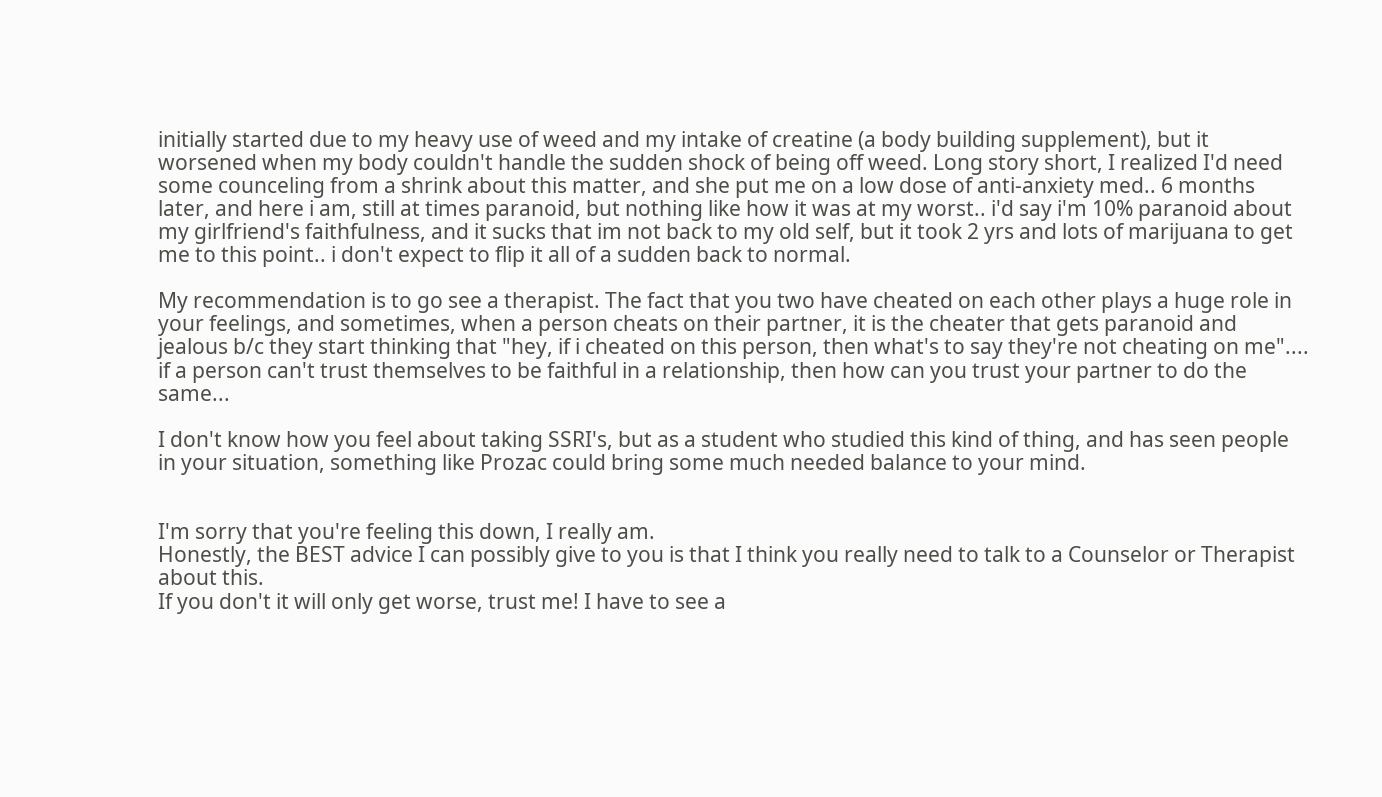initially started due to my heavy use of weed and my intake of creatine (a body building supplement), but it worsened when my body couldn't handle the sudden shock of being off weed. Long story short, I realized I'd need some counceling from a shrink about this matter, and she put me on a low dose of anti-anxiety med.. 6 months later, and here i am, still at times paranoid, but nothing like how it was at my worst.. i'd say i'm 10% paranoid about my girlfriend's faithfulness, and it sucks that im not back to my old self, but it took 2 yrs and lots of marijuana to get me to this point.. i don't expect to flip it all of a sudden back to normal.

My recommendation is to go see a therapist. The fact that you two have cheated on each other plays a huge role in your feelings, and sometimes, when a person cheats on their partner, it is the cheater that gets paranoid and jealous b/c they start thinking that "hey, if i cheated on this person, then what's to say they're not cheating on me".... if a person can't trust themselves to be faithful in a relationship, then how can you trust your partner to do the same...

I don't know how you feel about taking SSRI's, but as a student who studied this kind of thing, and has seen people in your situation, something like Prozac could bring some much needed balance to your mind.


I'm sorry that you're feeling this down, I really am.
Honestly, the BEST advice I can possibly give to you is that I think you really need to talk to a Counselor or Therapist about this.
If you don't it will only get worse, trust me! I have to see a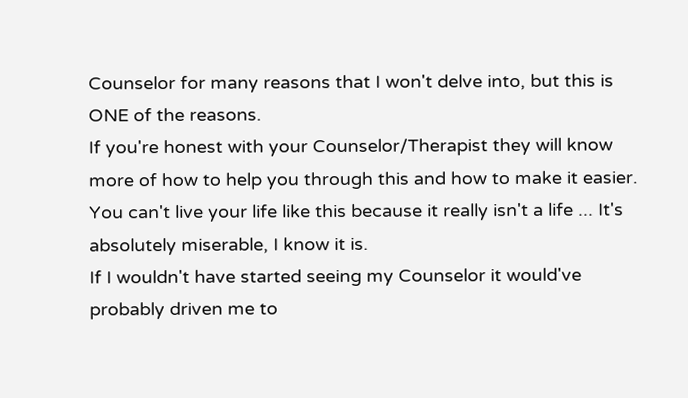Counselor for many reasons that I won't delve into, but this is ONE of the reasons.
If you're honest with your Counselor/Therapist they will know more of how to help you through this and how to make it easier. You can't live your life like this because it really isn't a life ... It's absolutely miserable, I know it is.
If I wouldn't have started seeing my Counselor it would've probably driven me to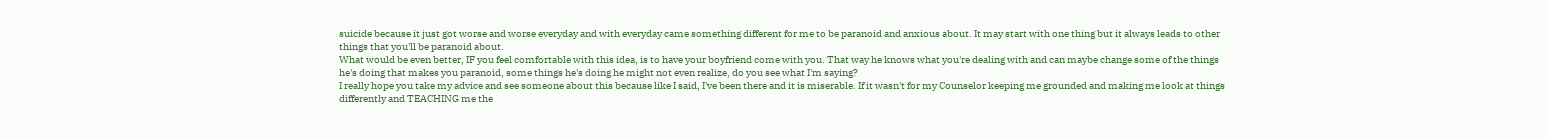suicide because it just got worse and worse everyday and with everyday came something different for me to be paranoid and anxious about. It may start with one thing but it always leads to other things that you'll be paranoid about.
What would be even better, IF you feel comfortable with this idea, is to have your boyfriend come with you. That way he knows what you're dealing with and can maybe change some of the things he's doing that makes you paranoid, some things he's doing he might not even realize, do you see what I'm saying?
I really hope you take my advice and see someone about this because like I said, I've been there and it is miserable. If it wasn't for my Counselor keeping me grounded and making me look at things differently and TEACHING me the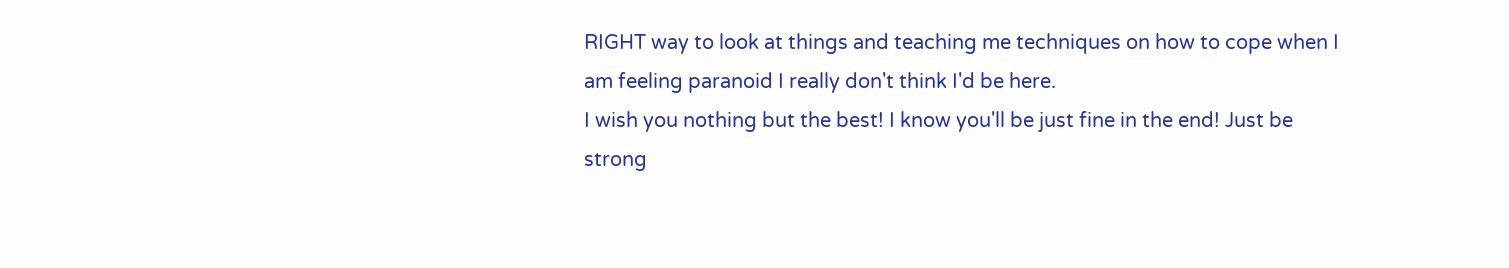RIGHT way to look at things and teaching me techniques on how to cope when I am feeling paranoid I really don't think I'd be here.
I wish you nothing but the best! I know you'll be just fine in the end! Just be strong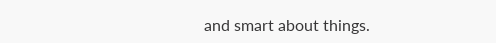and smart about things.